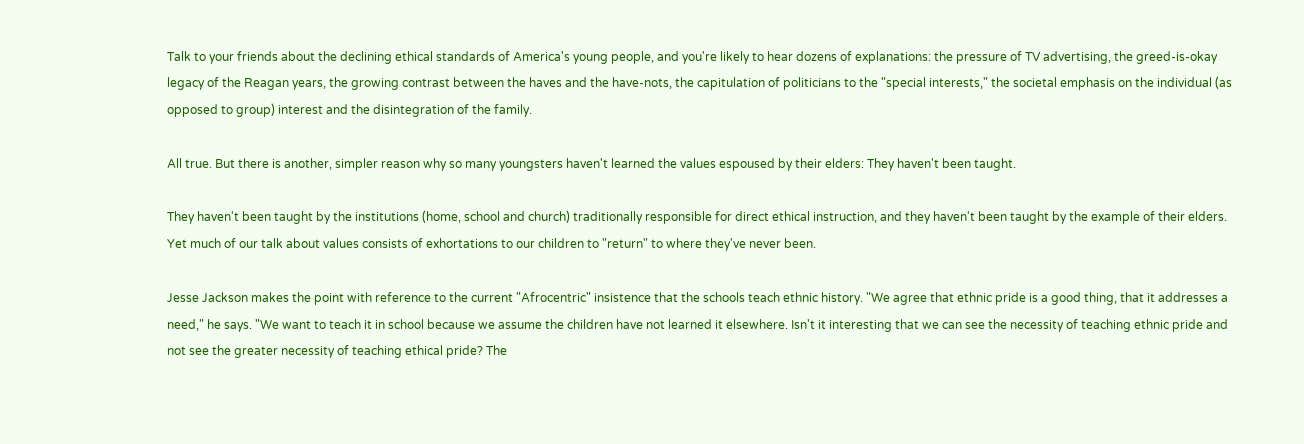Talk to your friends about the declining ethical standards of America's young people, and you're likely to hear dozens of explanations: the pressure of TV advertising, the greed-is-okay legacy of the Reagan years, the growing contrast between the haves and the have-nots, the capitulation of politicians to the "special interests," the societal emphasis on the individual (as opposed to group) interest and the disintegration of the family.

All true. But there is another, simpler reason why so many youngsters haven't learned the values espoused by their elders: They haven't been taught.

They haven't been taught by the institutions (home, school and church) traditionally responsible for direct ethical instruction, and they haven't been taught by the example of their elders. Yet much of our talk about values consists of exhortations to our children to "return" to where they've never been.

Jesse Jackson makes the point with reference to the current "Afrocentric" insistence that the schools teach ethnic history. "We agree that ethnic pride is a good thing, that it addresses a need," he says. "We want to teach it in school because we assume the children have not learned it elsewhere. Isn't it interesting that we can see the necessity of teaching ethnic pride and not see the greater necessity of teaching ethical pride? The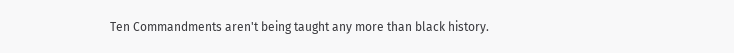Ten Commandments aren't being taught any more than black history.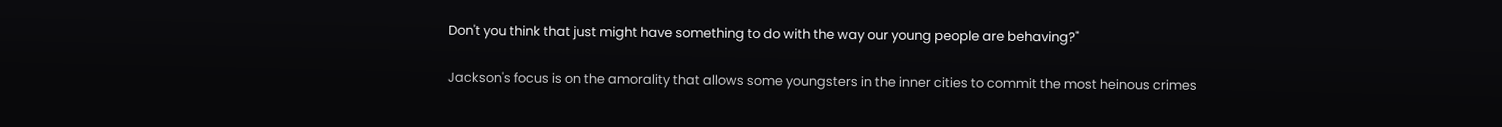Don't you think that just might have something to do with the way our young people are behaving?"

Jackson's focus is on the amorality that allows some youngsters in the inner cities to commit the most heinous crimes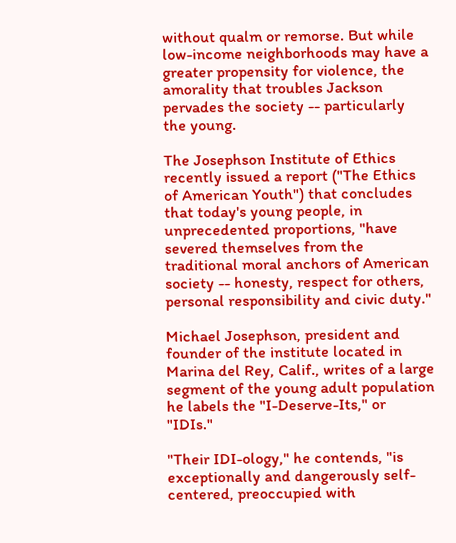without qualm or remorse. But while low-income neighborhoods may have a greater propensity for violence, the amorality that troubles Jackson pervades the society -- particularly the young.

The Josephson Institute of Ethics recently issued a report ("The Ethics of American Youth") that concludes that today's young people, in unprecedented proportions, "have severed themselves from the traditional moral anchors of American society -- honesty, respect for others, personal responsibility and civic duty."

Michael Josephson, president and founder of the institute located in Marina del Rey, Calif., writes of a large segment of the young adult population he labels the "I-Deserve-Its," or "IDIs."

"Their IDI-ology," he contends, "is exceptionally and dangerously self-centered, preoccupied with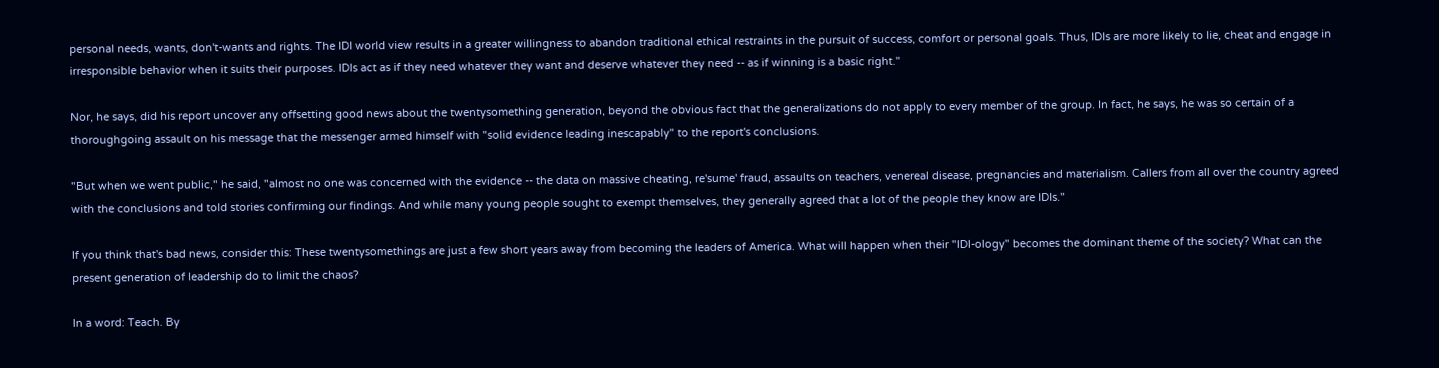personal needs, wants, don't-wants and rights. The IDI world view results in a greater willingness to abandon traditional ethical restraints in the pursuit of success, comfort or personal goals. Thus, IDIs are more likely to lie, cheat and engage in irresponsible behavior when it suits their purposes. IDIs act as if they need whatever they want and deserve whatever they need -- as if winning is a basic right."

Nor, he says, did his report uncover any offsetting good news about the twentysomething generation, beyond the obvious fact that the generalizations do not apply to every member of the group. In fact, he says, he was so certain of a thoroughgoing assault on his message that the messenger armed himself with "solid evidence leading inescapably" to the report's conclusions.

"But when we went public," he said, "almost no one was concerned with the evidence -- the data on massive cheating, re'sume' fraud, assaults on teachers, venereal disease, pregnancies and materialism. Callers from all over the country agreed with the conclusions and told stories confirming our findings. And while many young people sought to exempt themselves, they generally agreed that a lot of the people they know are IDIs."

If you think that's bad news, consider this: These twentysomethings are just a few short years away from becoming the leaders of America. What will happen when their "IDI-ology" becomes the dominant theme of the society? What can the present generation of leadership do to limit the chaos?

In a word: Teach. By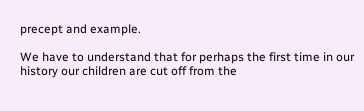precept and example.

We have to understand that for perhaps the first time in our history our children are cut off from the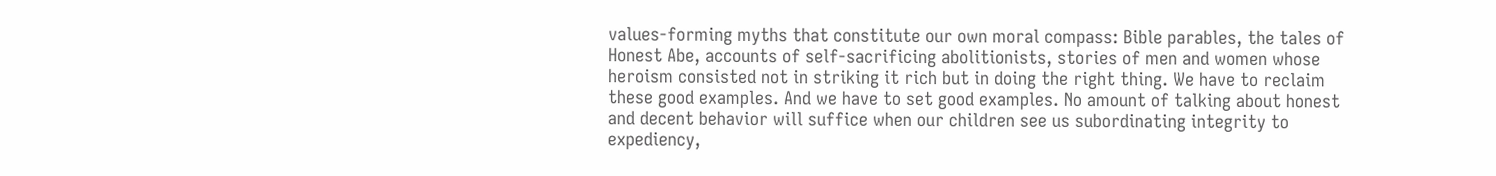values-forming myths that constitute our own moral compass: Bible parables, the tales of Honest Abe, accounts of self-sacrificing abolitionists, stories of men and women whose heroism consisted not in striking it rich but in doing the right thing. We have to reclaim these good examples. And we have to set good examples. No amount of talking about honest and decent behavior will suffice when our children see us subordinating integrity to expediency,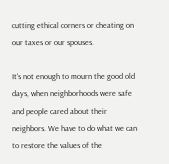cutting ethical corners or cheating on our taxes or our spouses.

It's not enough to mourn the good old days, when neighborhoods were safe and people cared about their neighbors. We have to do what we can to restore the values of the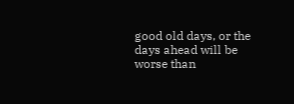good old days, or the days ahead will be worse than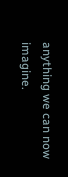anything we can now imagine.